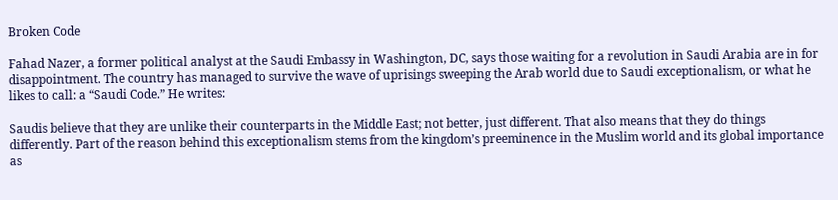Broken Code

Fahad Nazer, a former political analyst at the Saudi Embassy in Washington, DC, says those waiting for a revolution in Saudi Arabia are in for disappointment. The country has managed to survive the wave of uprisings sweeping the Arab world due to Saudi exceptionalism, or what he likes to call: a “Saudi Code.” He writes:

Saudis believe that they are unlike their counterparts in the Middle East; not better, just different. That also means that they do things differently. Part of the reason behind this exceptionalism stems from the kingdom’s preeminence in the Muslim world and its global importance as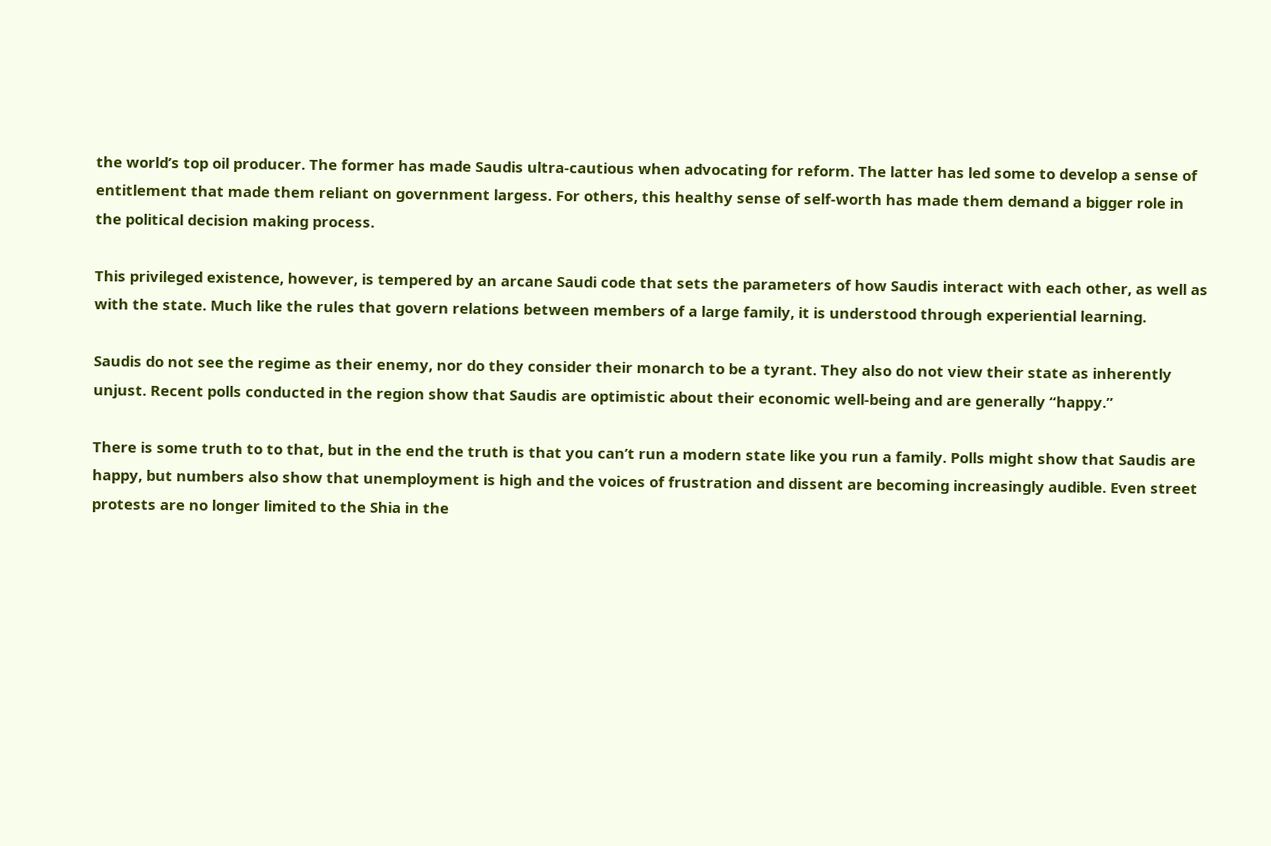the world’s top oil producer. The former has made Saudis ultra-cautious when advocating for reform. The latter has led some to develop a sense of entitlement that made them reliant on government largess. For others, this healthy sense of self-worth has made them demand a bigger role in the political decision making process.

This privileged existence, however, is tempered by an arcane Saudi code that sets the parameters of how Saudis interact with each other, as well as with the state. Much like the rules that govern relations between members of a large family, it is understood through experiential learning.

Saudis do not see the regime as their enemy, nor do they consider their monarch to be a tyrant. They also do not view their state as inherently unjust. Recent polls conducted in the region show that Saudis are optimistic about their economic well-being and are generally “happy.”

There is some truth to to that, but in the end the truth is that you can’t run a modern state like you run a family. Polls might show that Saudis are happy, but numbers also show that unemployment is high and the voices of frustration and dissent are becoming increasingly audible. Even street protests are no longer limited to the Shia in the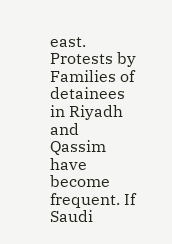east. Protests by Families of detainees in Riyadh and Qassim have become frequent. If Saudi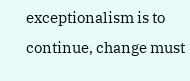exceptionalism is to continue, change must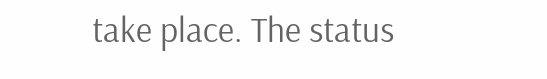take place. The status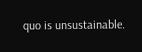quo is unsustainable.